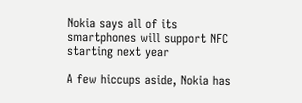Nokia says all of its smartphones will support NFC starting next year

A few hiccups aside, Nokia has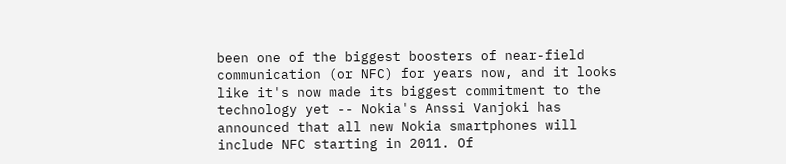been one of the biggest boosters of near-field communication (or NFC) for years now, and it looks like it's now made its biggest commitment to the technology yet -- Nokia's Anssi Vanjoki has announced that all new Nokia smartphones will include NFC starting in 2011. Of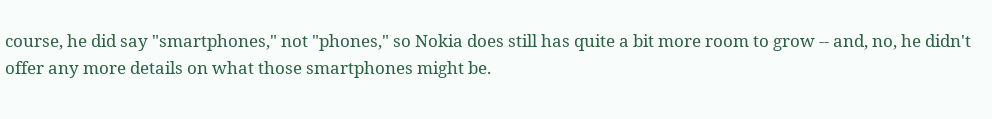course, he did say "smartphones," not "phones," so Nokia does still has quite a bit more room to grow -- and, no, he didn't offer any more details on what those smartphones might be.